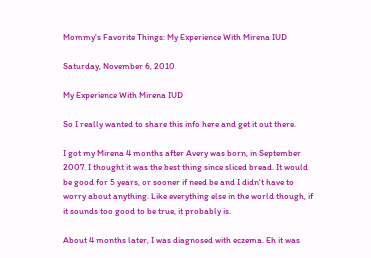Mommy's Favorite Things: My Experience With Mirena IUD

Saturday, November 6, 2010

My Experience With Mirena IUD

So I really wanted to share this info here and get it out there.

I got my Mirena 4 months after Avery was born, in September 2007. I thought it was the best thing since sliced bread. It would be good for 5 years, or sooner if need be and I didn't have to worry about anything. Like everything else in the world though, if it sounds too good to be true, it probably is.

About 4 months later, I was diagnosed with eczema. Eh it was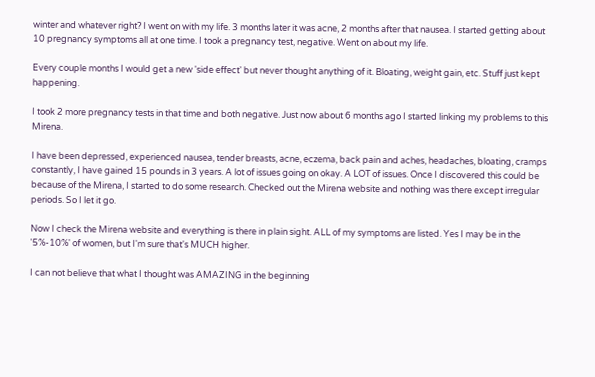winter and whatever right? I went on with my life. 3 months later it was acne, 2 months after that nausea. I started getting about 10 pregnancy symptoms all at one time. I took a pregnancy test, negative. Went on about my life.

Every couple months I would get a new 'side effect' but never thought anything of it. Bloating, weight gain, etc. Stuff just kept happening.

I took 2 more pregnancy tests in that time and both negative. Just now about 6 months ago I started linking my problems to this Mirena.

I have been depressed, experienced nausea, tender breasts, acne, eczema, back pain and aches, headaches, bloating, cramps constantly, I have gained 15 pounds in 3 years. A lot of issues going on okay. A LOT of issues. Once I discovered this could be because of the Mirena, I started to do some research. Checked out the Mirena website and nothing was there except irregular periods. So I let it go.

Now I check the Mirena website and everything is there in plain sight. ALL of my symptoms are listed. Yes I may be in the '5%-10%' of women, but I'm sure that's MUCH higher.

I can not believe that what I thought was AMAZING in the beginning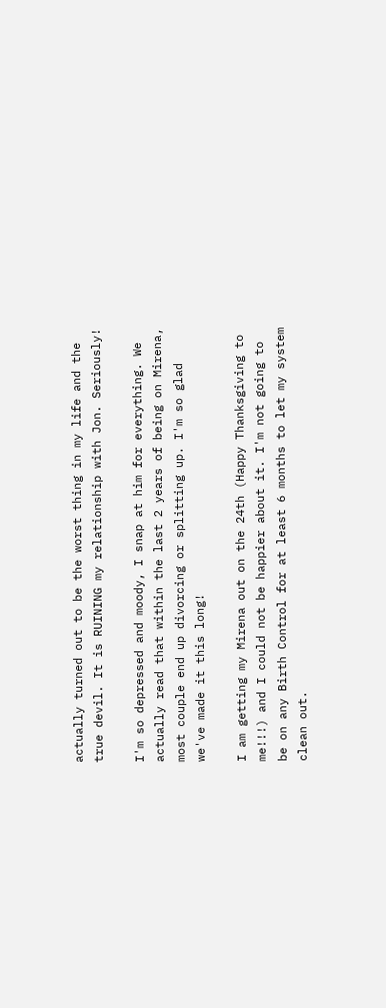actually turned out to be the worst thing in my life and the true devil. It is RUINING my relationship with Jon. Seriously!

I'm so depressed and moody, I snap at him for everything. We actually read that within the last 2 years of being on Mirena, most couple end up divorcing or splitting up. I'm so glad we've made it this long!

I am getting my Mirena out on the 24th (Happy Thanksgiving to me!!!) and I could not be happier about it. I'm not going to be on any Birth Control for at least 6 months to let my system clean out.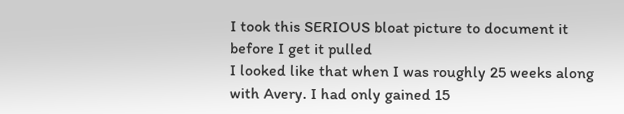I took this SERIOUS bloat picture to document it before I get it pulled
I looked like that when I was roughly 25 weeks along with Avery. I had only gained 15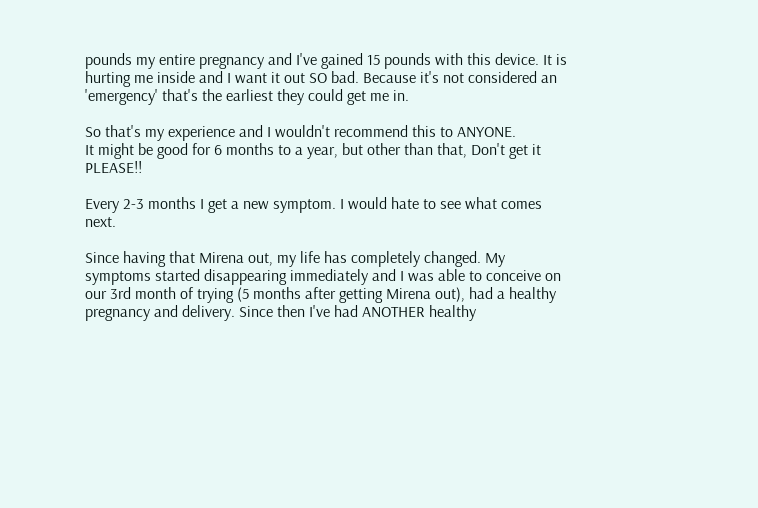pounds my entire pregnancy and I've gained 15 pounds with this device. It is hurting me inside and I want it out SO bad. Because it's not considered an 'emergency' that's the earliest they could get me in.

So that's my experience and I wouldn't recommend this to ANYONE.
It might be good for 6 months to a year, but other than that, Don't get it PLEASE!!

Every 2-3 months I get a new symptom. I would hate to see what comes next.

Since having that Mirena out, my life has completely changed. My symptoms started disappearing immediately and I was able to conceive on our 3rd month of trying (5 months after getting Mirena out), had a healthy pregnancy and delivery. Since then I've had ANOTHER healthy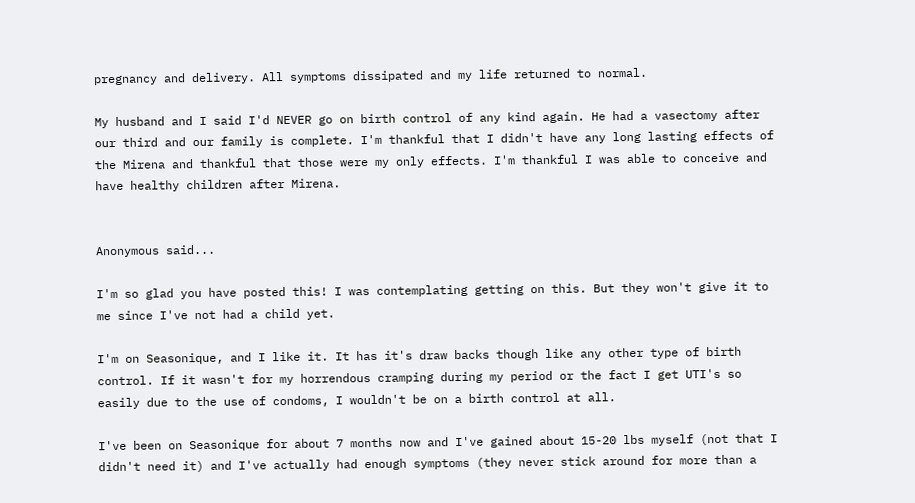pregnancy and delivery. All symptoms dissipated and my life returned to normal.

My husband and I said I'd NEVER go on birth control of any kind again. He had a vasectomy after our third and our family is complete. I'm thankful that I didn't have any long lasting effects of the Mirena and thankful that those were my only effects. I'm thankful I was able to conceive and have healthy children after Mirena.


Anonymous said...

I'm so glad you have posted this! I was contemplating getting on this. But they won't give it to me since I've not had a child yet.

I'm on Seasonique, and I like it. It has it's draw backs though like any other type of birth control. If it wasn't for my horrendous cramping during my period or the fact I get UTI's so easily due to the use of condoms, I wouldn't be on a birth control at all.

I've been on Seasonique for about 7 months now and I've gained about 15-20 lbs myself (not that I didn't need it) and I've actually had enough symptoms (they never stick around for more than a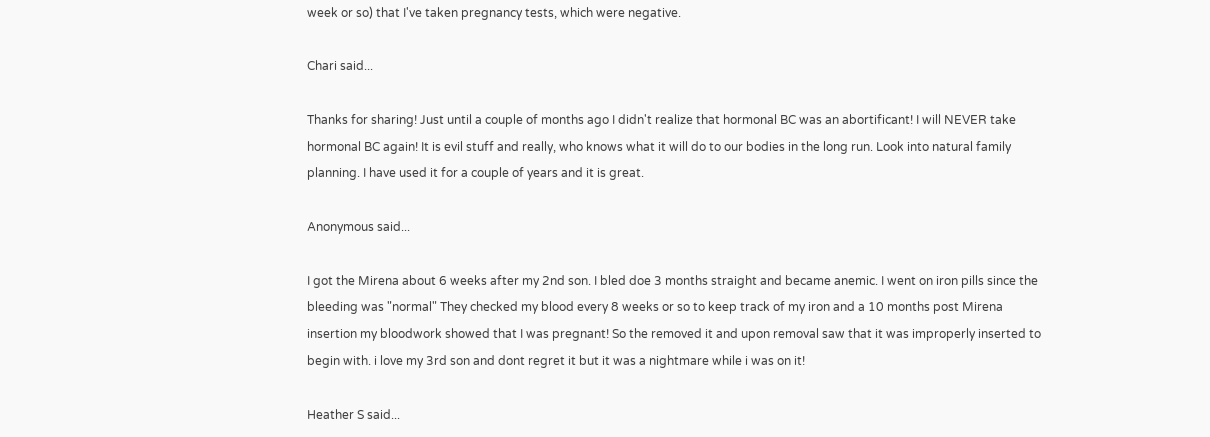week or so) that I've taken pregnancy tests, which were negative.

Chari said...

Thanks for sharing! Just until a couple of months ago I didn't realize that hormonal BC was an abortificant! I will NEVER take hormonal BC again! It is evil stuff and really, who knows what it will do to our bodies in the long run. Look into natural family planning. I have used it for a couple of years and it is great.

Anonymous said...

I got the Mirena about 6 weeks after my 2nd son. I bled doe 3 months straight and became anemic. I went on iron pills since the bleeding was "normal" They checked my blood every 8 weeks or so to keep track of my iron and a 10 months post Mirena insertion my bloodwork showed that I was pregnant! So the removed it and upon removal saw that it was improperly inserted to begin with. i love my 3rd son and dont regret it but it was a nightmare while i was on it!

Heather S said...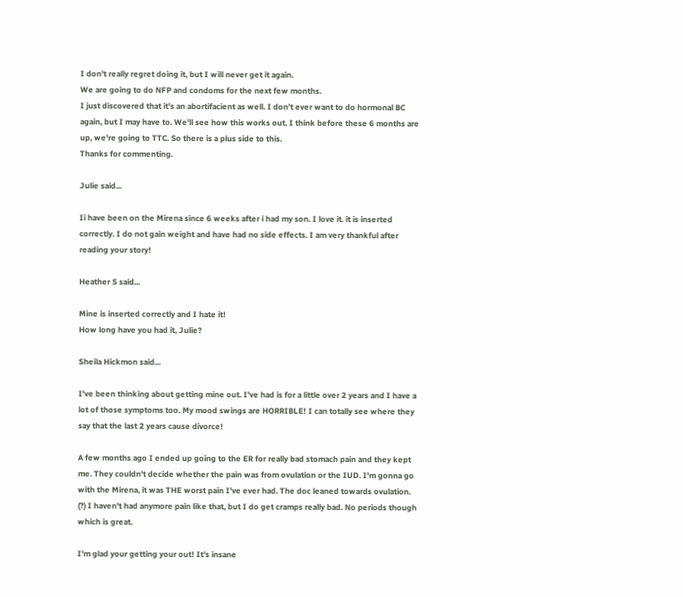I don't really regret doing it, but I will never get it again.
We are going to do NFP and condoms for the next few months.
I just discovered that it's an abortifacient as well. I don't ever want to do hormonal BC again, but I may have to. We'll see how this works out. I think before these 6 months are up, we're going to TTC. So there is a plus side to this.
Thanks for commenting.

Julie said...

Ii have been on the Mirena since 6 weeks after i had my son. I love it. it is inserted correctly. I do not gain weight and have had no side effects. I am very thankful after reading your story!

Heather S said...

Mine is inserted correctly and I hate it!
How long have you had it, Julie?

Sheila Hickmon said...

I've been thinking about getting mine out. I've had is for a little over 2 years and I have a lot of those symptoms too. My mood swings are HORRIBLE! I can totally see where they say that the last 2 years cause divorce!

A few months ago I ended up going to the ER for really bad stomach pain and they kept me. They couldn't decide whether the pain was from ovulation or the IUD. I'm gonna go with the Mirena, it was THE worst pain I've ever had. The doc leaned towards ovulation. (?) I haven't had anymore pain like that, but I do get cramps really bad. No periods though which is great.

I'm glad your getting your out! It's insane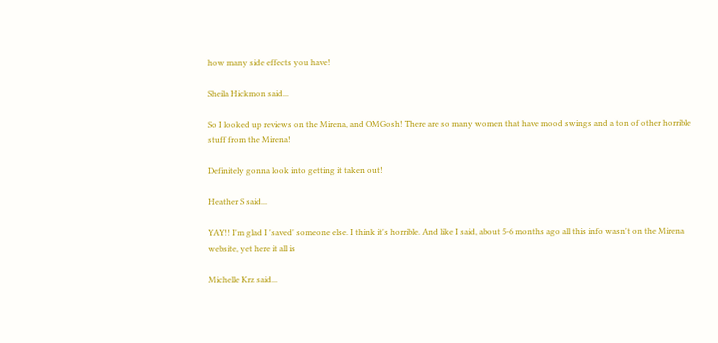how many side effects you have!

Sheila Hickmon said...

So I looked up reviews on the Mirena, and OMGosh! There are so many women that have mood swings and a ton of other horrible stuff from the Mirena!

Definitely gonna look into getting it taken out!

Heather S said...

YAY!! I'm glad I 'saved' someone else. I think it's horrible. And like I said, about 5-6 months ago all this info wasn't on the Mirena website, yet here it all is

Michelle Krz said...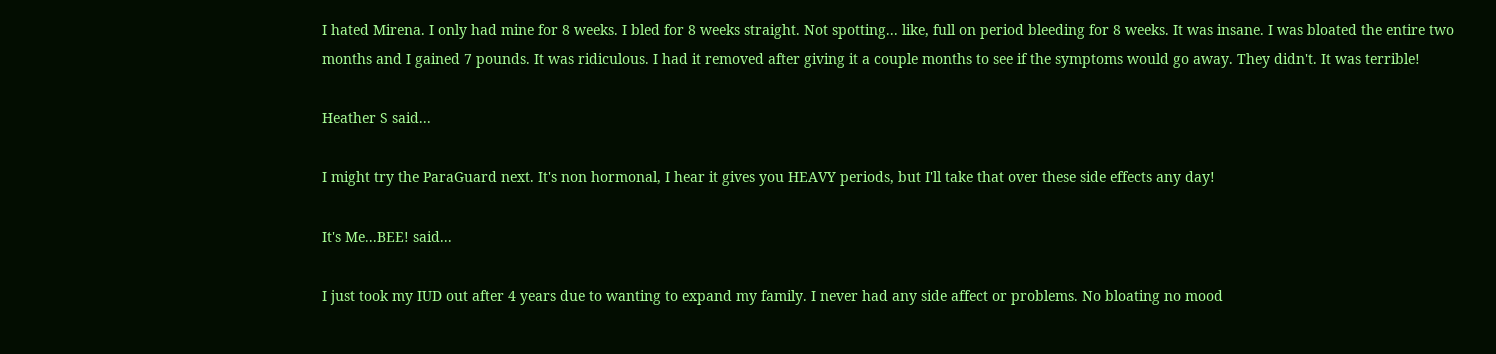I hated Mirena. I only had mine for 8 weeks. I bled for 8 weeks straight. Not spotting... like, full on period bleeding for 8 weeks. It was insane. I was bloated the entire two months and I gained 7 pounds. It was ridiculous. I had it removed after giving it a couple months to see if the symptoms would go away. They didn't. It was terrible!

Heather S said...

I might try the ParaGuard next. It's non hormonal, I hear it gives you HEAVY periods, but I'll take that over these side effects any day!

It's Me...BEE! said...

I just took my IUD out after 4 years due to wanting to expand my family. I never had any side affect or problems. No bloating no mood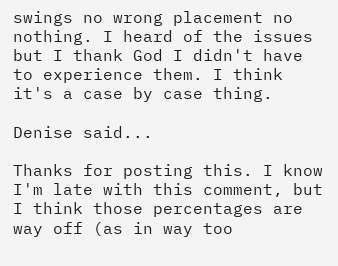swings no wrong placement no nothing. I heard of the issues but I thank God I didn't have to experience them. I think it's a case by case thing.

Denise said...

Thanks for posting this. I know I'm late with this comment, but I think those percentages are way off (as in way too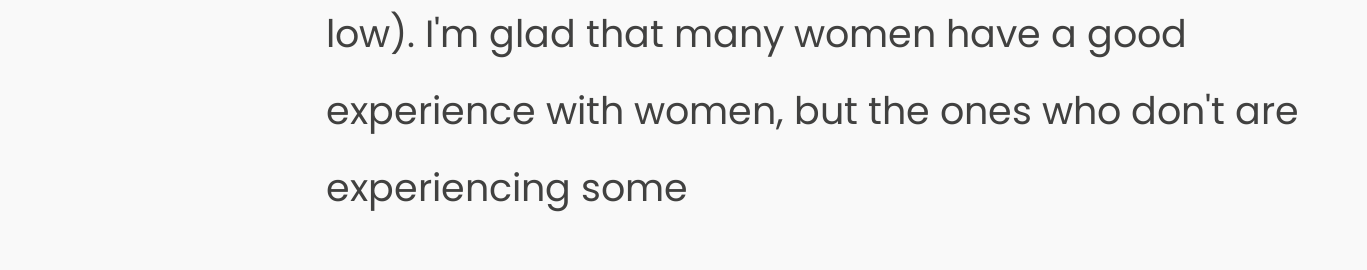low). I'm glad that many women have a good experience with women, but the ones who don't are experiencing some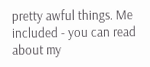pretty awful things. Me included - you can read about my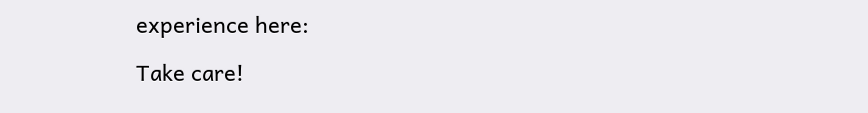experience here:

Take care!